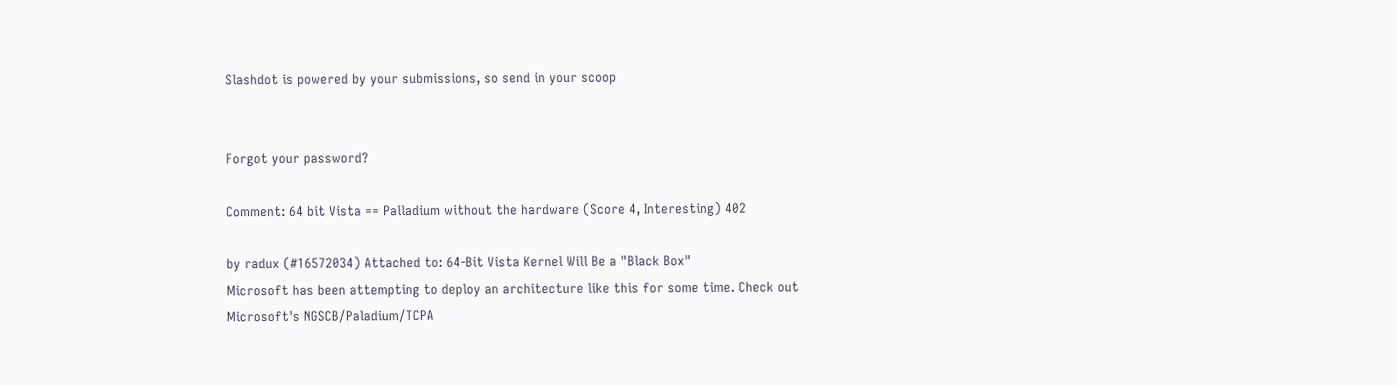Slashdot is powered by your submissions, so send in your scoop


Forgot your password?

Comment: 64 bit Vista == Palladium without the hardware (Score 4, Interesting) 402

by radux (#16572034) Attached to: 64-Bit Vista Kernel Will Be a "Black Box"
Microsoft has been attempting to deploy an architecture like this for some time. Check out Microsoft's NGSCB/Paladium/TCPA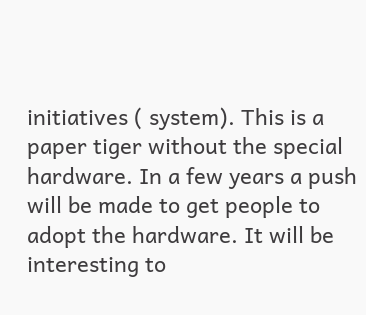initiatives ( system). This is a paper tiger without the special hardware. In a few years a push will be made to get people to adopt the hardware. It will be interesting to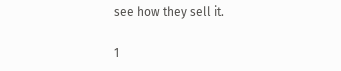see how they sell it.

1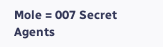Mole = 007 Secret Agents